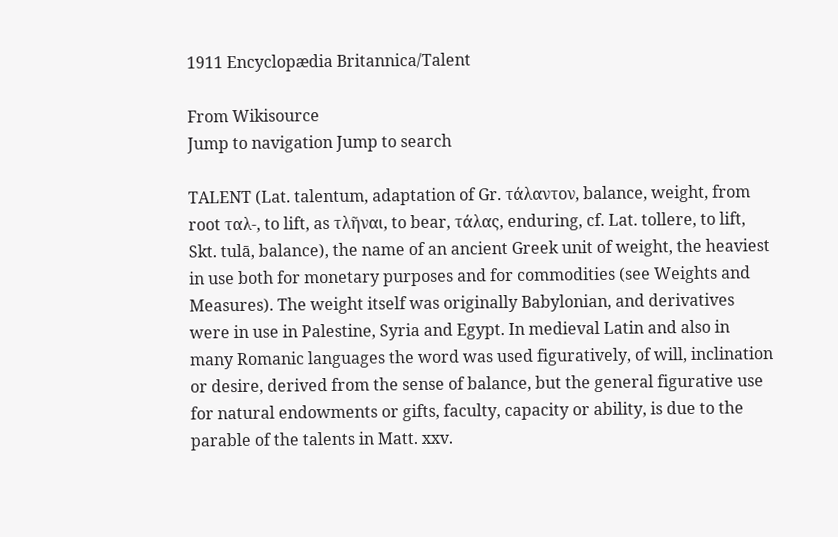1911 Encyclopædia Britannica/Talent

From Wikisource
Jump to navigation Jump to search

TALENT (Lat. talentum, adaptation of Gr. τάλαντον, balance, weight, from root ταλ-, to lift, as τλῆναι, to bear, τάλας, enduring, cf. Lat. tollere, to lift, Skt. tulā, balance), the name of an ancient Greek unit of weight, the heaviest in use both for monetary purposes and for commodities (see Weights and Measures). The weight itself was originally Babylonian, and derivatives were in use in Palestine, Syria and Egypt. In medieval Latin and also in many Romanic languages the word was used figuratively, of will, inclination or desire, derived from the sense of balance, but the general figurative use for natural endowments or gifts, faculty, capacity or ability, is due to the parable of the talents in Matt. xxv.